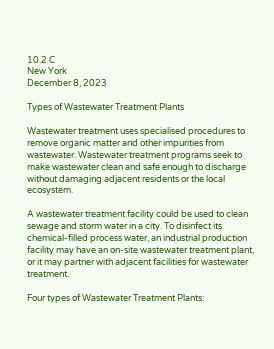10.2 C
New York
December 8, 2023

Types of Wastewater Treatment Plants

Wastewater treatment uses specialised procedures to remove organic matter and other impurities from wastewater. Wastewater treatment programs seek to make wastewater clean and safe enough to discharge without damaging adjacent residents or the local ecosystem.

A wastewater treatment facility could be used to clean sewage and storm water in a city. To disinfect its chemical-filled process water, an industrial production facility may have an on-site wastewater treatment plant, or it may partner with adjacent facilities for wastewater treatment.

Four types of Wastewater Treatment Plants: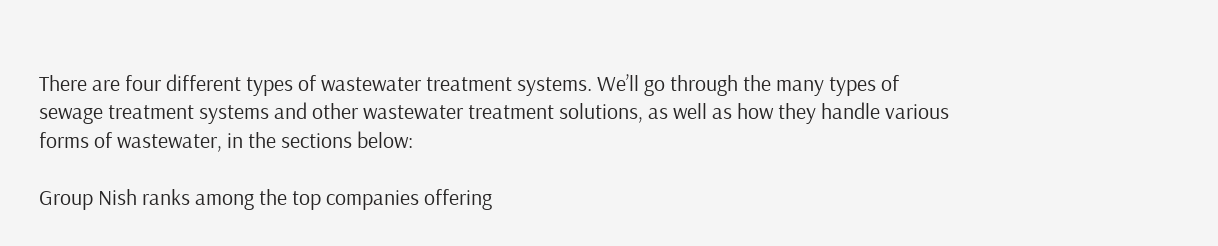There are four different types of wastewater treatment systems. We’ll go through the many types of sewage treatment systems and other wastewater treatment solutions, as well as how they handle various forms of wastewater, in the sections below:

Group Nish ranks among the top companies offering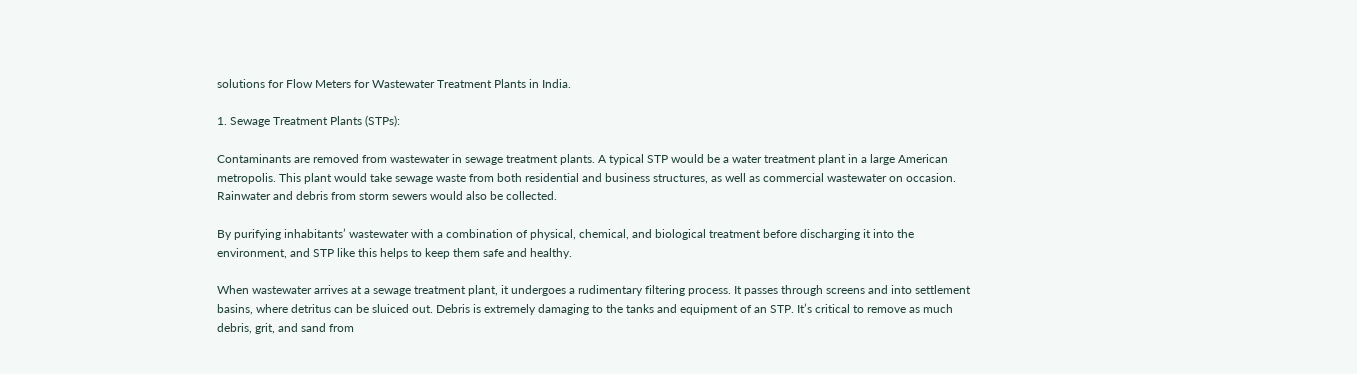solutions for Flow Meters for Wastewater Treatment Plants in India.

1. Sewage Treatment Plants (STPs):

Contaminants are removed from wastewater in sewage treatment plants. A typical STP would be a water treatment plant in a large American metropolis. This plant would take sewage waste from both residential and business structures, as well as commercial wastewater on occasion. Rainwater and debris from storm sewers would also be collected.

By purifying inhabitants’ wastewater with a combination of physical, chemical, and biological treatment before discharging it into the environment, and STP like this helps to keep them safe and healthy.

When wastewater arrives at a sewage treatment plant, it undergoes a rudimentary filtering process. It passes through screens and into settlement basins, where detritus can be sluiced out. Debris is extremely damaging to the tanks and equipment of an STP. It’s critical to remove as much debris, grit, and sand from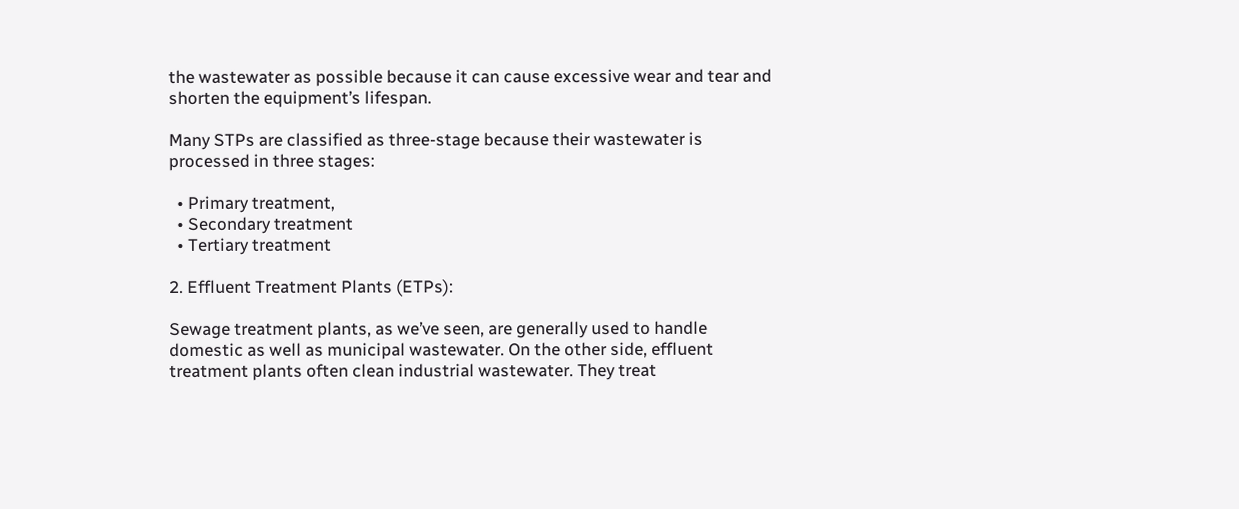the wastewater as possible because it can cause excessive wear and tear and shorten the equipment’s lifespan.

Many STPs are classified as three-stage because their wastewater is processed in three stages:

  • Primary treatment,
  • Secondary treatment
  • Tertiary treatment

2. Effluent Treatment Plants (ETPs):

Sewage treatment plants, as we’ve seen, are generally used to handle domestic as well as municipal wastewater. On the other side, effluent treatment plants often clean industrial wastewater. They treat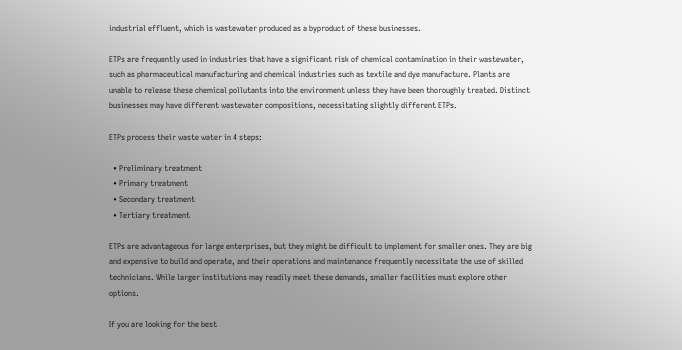industrial effluent, which is wastewater produced as a byproduct of these businesses.

ETPs are frequently used in industries that have a significant risk of chemical contamination in their wastewater, such as pharmaceutical manufacturing and chemical industries such as textile and dye manufacture. Plants are unable to release these chemical pollutants into the environment unless they have been thoroughly treated. Distinct businesses may have different wastewater compositions, necessitating slightly different ETPs.

ETPs process their waste water in 4 steps:

  • Preliminary treatment
  • Primary treatment
  • Secondary treatment
  • Tertiary treatment

ETPs are advantageous for large enterprises, but they might be difficult to implement for smaller ones. They are big and expensive to build and operate, and their operations and maintenance frequently necessitate the use of skilled technicians. While larger institutions may readily meet these demands, smaller facilities must explore other options.

If you are looking for the best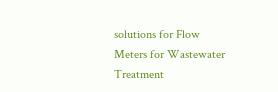solutions for Flow Meters for Wastewater Treatment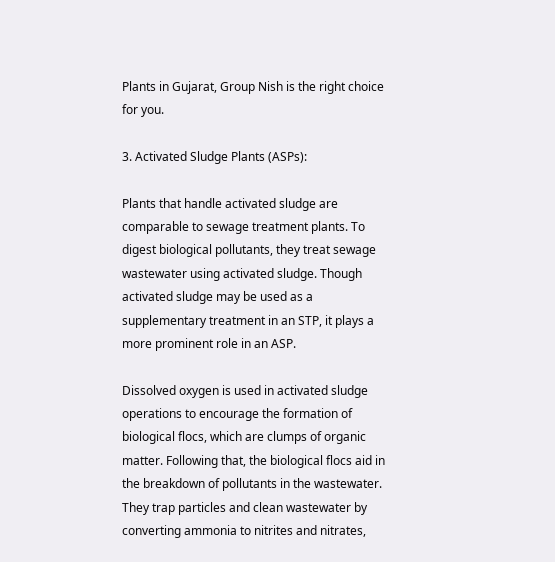Plants in Gujarat, Group Nish is the right choice for you.

3. Activated Sludge Plants (ASPs):

Plants that handle activated sludge are comparable to sewage treatment plants. To digest biological pollutants, they treat sewage wastewater using activated sludge. Though activated sludge may be used as a supplementary treatment in an STP, it plays a more prominent role in an ASP.

Dissolved oxygen is used in activated sludge operations to encourage the formation of biological flocs, which are clumps of organic matter. Following that, the biological flocs aid in the breakdown of pollutants in the wastewater. They trap particles and clean wastewater by converting ammonia to nitrites and nitrates,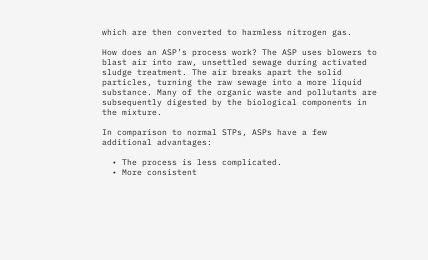which are then converted to harmless nitrogen gas.

How does an ASP’s process work? The ASP uses blowers to blast air into raw, unsettled sewage during activated sludge treatment. The air breaks apart the solid particles, turning the raw sewage into a more liquid substance. Many of the organic waste and pollutants are subsequently digested by the biological components in the mixture.

In comparison to normal STPs, ASPs have a few additional advantages:

  • The process is less complicated.
  • More consistent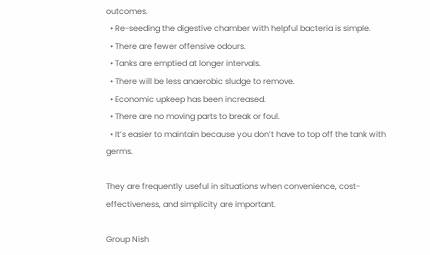outcomes.
  • Re-seeding the digestive chamber with helpful bacteria is simple.
  • There are fewer offensive odours.
  • Tanks are emptied at longer intervals.
  • There will be less anaerobic sludge to remove.
  • Economic upkeep has been increased.
  • There are no moving parts to break or foul.
  • It’s easier to maintain because you don’t have to top off the tank with germs.

They are frequently useful in situations when convenience, cost-effectiveness, and simplicity are important.

Group Nish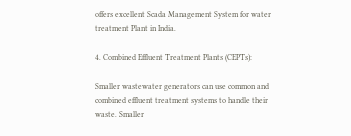offers excellent Scada Management System for water treatment Plant in India.

4. Combined Effluent Treatment Plants (CEPTs):

Smaller wastewater generators can use common and combined effluent treatment systems to handle their waste. Smaller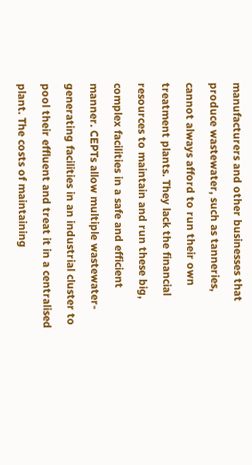manufacturers and other businesses that produce wastewater, such as tanneries, cannot always afford to run their own treatment plants. They lack the financial resources to maintain and run these big, complex facilities in a safe and efficient manner. CEPTs allow multiple wastewater-generating facilities in an industrial cluster to pool their effluent and treat it in a centralised plant. The costs of maintaining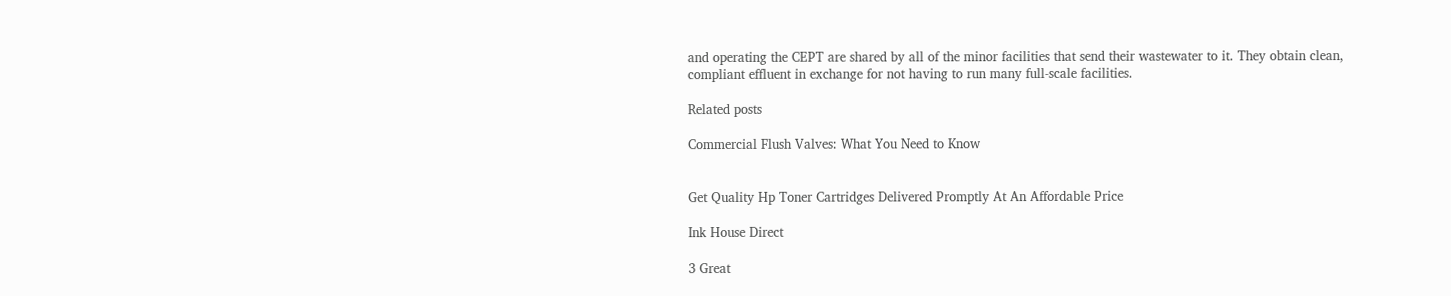and operating the CEPT are shared by all of the minor facilities that send their wastewater to it. They obtain clean, compliant effluent in exchange for not having to run many full-scale facilities.

Related posts

Commercial Flush Valves: What You Need to Know


Get Quality Hp Toner Cartridges Delivered Promptly At An Affordable Price

Ink House Direct

3 Great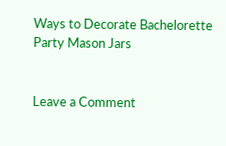Ways to Decorate Bachelorette Party Mason Jars


Leave a Comment